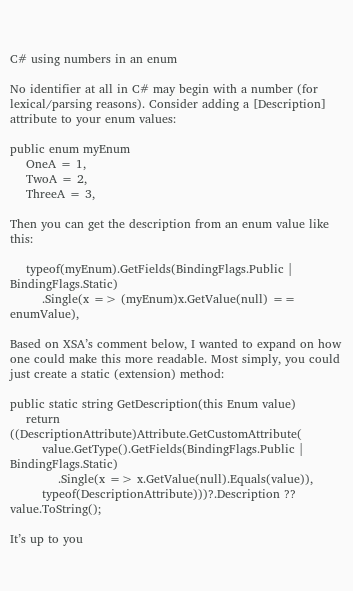C# using numbers in an enum

No identifier at all in C# may begin with a number (for lexical/parsing reasons). Consider adding a [Description] attribute to your enum values:

public enum myEnum
    OneA = 1,
    TwoA = 2,
    ThreeA = 3,

Then you can get the description from an enum value like this:

    typeof(myEnum).GetFields(BindingFlags.Public | BindingFlags.Static)
        .Single(x => (myEnum)x.GetValue(null) == enumValue),

Based on XSA’s comment below, I wanted to expand on how one could make this more readable. Most simply, you could just create a static (extension) method:

public static string GetDescription(this Enum value)
    return ((DescriptionAttribute)Attribute.GetCustomAttribute(
        value.GetType().GetFields(BindingFlags.Public | BindingFlags.Static)
            .Single(x => x.GetValue(null).Equals(value)),
        typeof(DescriptionAttribute)))?.Description ?? value.ToString();

It’s up to you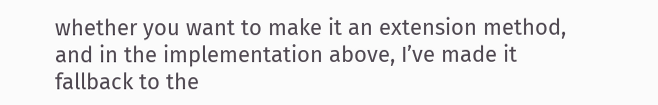whether you want to make it an extension method, and in the implementation above, I’ve made it fallback to the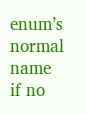enum’s normal name if no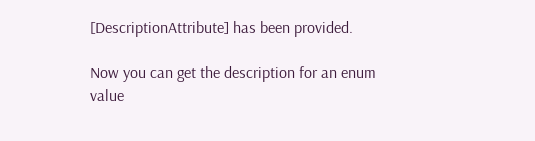[DescriptionAttribute] has been provided.

Now you can get the description for an enum value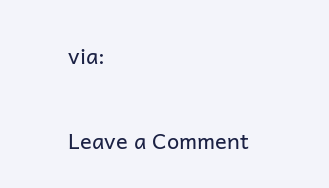via:


Leave a Comment